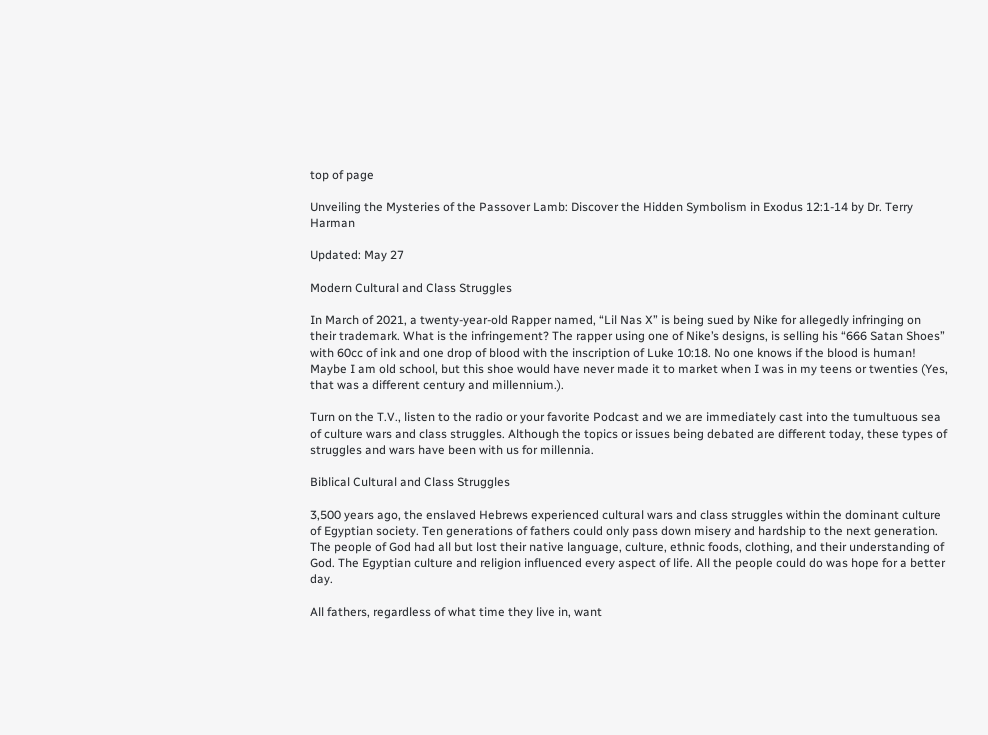top of page

Unveiling the Mysteries of the Passover Lamb: Discover the Hidden Symbolism in Exodus 12:1-14 by Dr. Terry Harman

Updated: May 27

Modern Cultural and Class Struggles

In March of 2021, a twenty-year-old Rapper named, “Lil Nas X” is being sued by Nike for allegedly infringing on their trademark. What is the infringement? The rapper using one of Nike’s designs, is selling his “666 Satan Shoes” with 60cc of ink and one drop of blood with the inscription of Luke 10:18. No one knows if the blood is human! Maybe I am old school, but this shoe would have never made it to market when I was in my teens or twenties (Yes, that was a different century and millennium.).

Turn on the T.V., listen to the radio or your favorite Podcast and we are immediately cast into the tumultuous sea of culture wars and class struggles. Although the topics or issues being debated are different today, these types of struggles and wars have been with us for millennia.

Biblical Cultural and Class Struggles

3,500 years ago, the enslaved Hebrews experienced cultural wars and class struggles within the dominant culture of Egyptian society. Ten generations of fathers could only pass down misery and hardship to the next generation. The people of God had all but lost their native language, culture, ethnic foods, clothing, and their understanding of God. The Egyptian culture and religion influenced every aspect of life. All the people could do was hope for a better day.

All fathers, regardless of what time they live in, want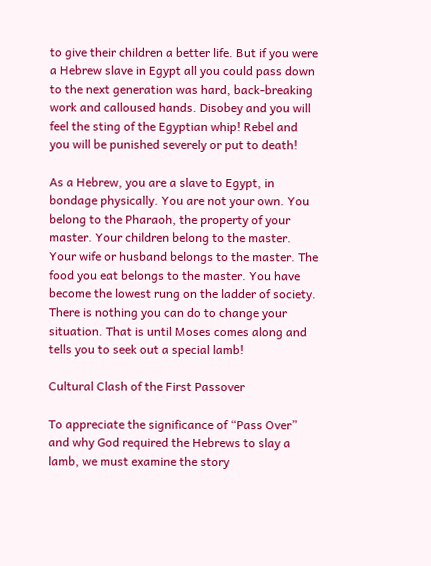to give their children a better life. But if you were a Hebrew slave in Egypt all you could pass down to the next generation was hard, back-breaking work and calloused hands. Disobey and you will feel the sting of the Egyptian whip! Rebel and you will be punished severely or put to death!

As a Hebrew, you are a slave to Egypt, in bondage physically. You are not your own. You belong to the Pharaoh, the property of your master. Your children belong to the master. Your wife or husband belongs to the master. The food you eat belongs to the master. You have become the lowest rung on the ladder of society. There is nothing you can do to change your situation. That is until Moses comes along and tells you to seek out a special lamb!

Cultural Clash of the First Passover

To appreciate the significance of “Pass Over” and why God required the Hebrews to slay a lamb, we must examine the story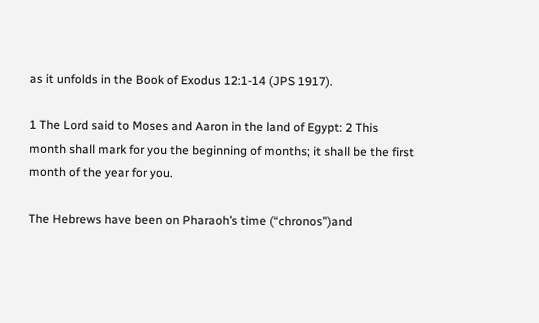as it unfolds in the Book of Exodus 12:1-14 (JPS 1917).

1 The Lord said to Moses and Aaron in the land of Egypt: 2 This month shall mark for you the beginning of months; it shall be the first month of the year for you.

The Hebrews have been on Pharaoh’s time (“chronos”)and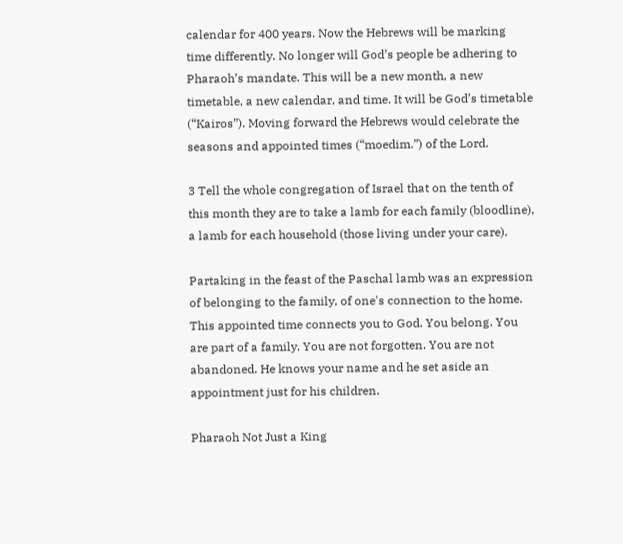calendar for 400 years. Now the Hebrews will be marking time differently. No longer will God’s people be adhering to Pharaoh’s mandate. This will be a new month, a new timetable, a new calendar, and time. It will be God’s timetable (“Kairos”). Moving forward the Hebrews would celebrate the seasons and appointed times (“moedim.”) of the Lord.

3 Tell the whole congregation of Israel that on the tenth of this month they are to take a lamb for each family (bloodline), a lamb for each household (those living under your care).

Partaking in the feast of the Paschal lamb was an expression of belonging to the family, of one's connection to the home. This appointed time connects you to God. You belong. You are part of a family. You are not forgotten. You are not abandoned. He knows your name and he set aside an appointment just for his children.

Pharaoh Not Just a King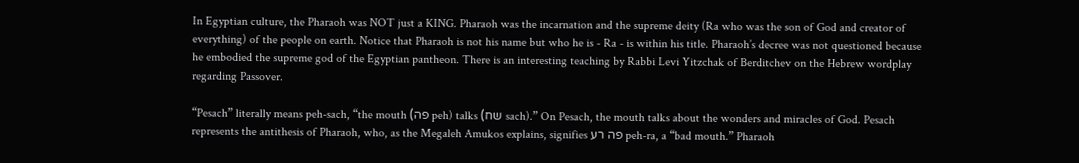In Egyptian culture, the Pharaoh was NOT just a KING. Pharaoh was the incarnation and the supreme deity (Ra who was the son of God and creator of everything) of the people on earth. Notice that Pharaoh is not his name but who he is - Ra - is within his title. Pharaoh’s decree was not questioned because he embodied the supreme god of the Egyptian pantheon. There is an interesting teaching by Rabbi Levi Yitzchak of Berditchev on the Hebrew wordplay regarding Passover.

“Pesach” literally means peh-sach, “the mouth (פה peh) talks (שח sach).” On Pesach, the mouth talks about the wonders and miracles of God. Pesach represents the antithesis of Pharaoh, who, as the Megaleh Amukos explains, signifies פה רע peh-ra, a “bad mouth.” Pharaoh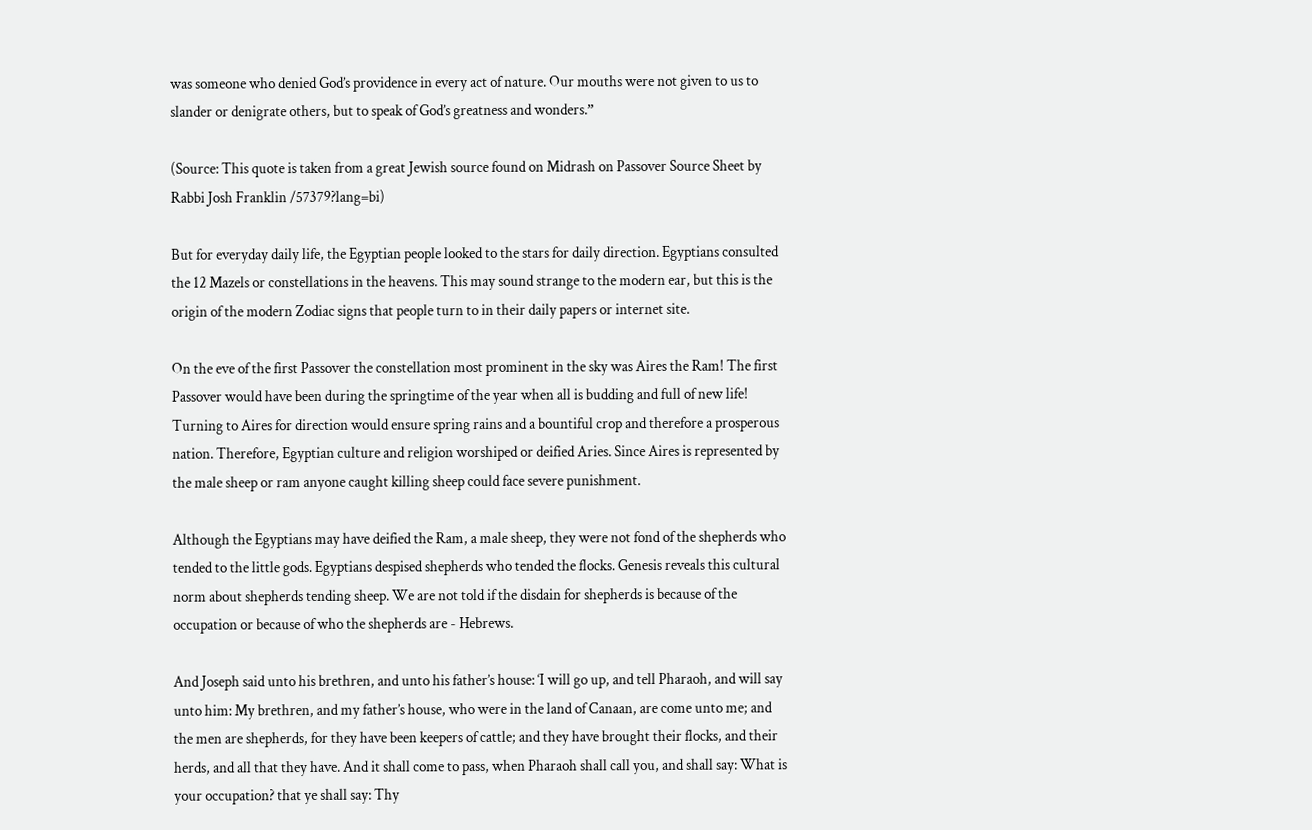was someone who denied God’s providence in every act of nature. Our mouths were not given to us to slander or denigrate others, but to speak of God’s greatness and wonders.”

(Source: This quote is taken from a great Jewish source found on Midrash on Passover Source Sheet by Rabbi Josh Franklin /57379?lang=bi)

But for everyday daily life, the Egyptian people looked to the stars for daily direction. Egyptians consulted the 12 Mazels or constellations in the heavens. This may sound strange to the modern ear, but this is the origin of the modern Zodiac signs that people turn to in their daily papers or internet site.

On the eve of the first Passover the constellation most prominent in the sky was Aires the Ram! The first Passover would have been during the springtime of the year when all is budding and full of new life! Turning to Aires for direction would ensure spring rains and a bountiful crop and therefore a prosperous nation. Therefore, Egyptian culture and religion worshiped or deified Aries. Since Aires is represented by the male sheep or ram anyone caught killing sheep could face severe punishment.

Although the Egyptians may have deified the Ram, a male sheep, they were not fond of the shepherds who tended to the little gods. Egyptians despised shepherds who tended the flocks. Genesis reveals this cultural norm about shepherds tending sheep. We are not told if the disdain for shepherds is because of the occupation or because of who the shepherds are - Hebrews.

And Joseph said unto his brethren, and unto his father’s house: ‘I will go up, and tell Pharaoh, and will say unto him: My brethren, and my father’s house, who were in the land of Canaan, are come unto me; and the men are shepherds, for they have been keepers of cattle; and they have brought their flocks, and their herds, and all that they have. And it shall come to pass, when Pharaoh shall call you, and shall say: What is your occupation? that ye shall say: Thy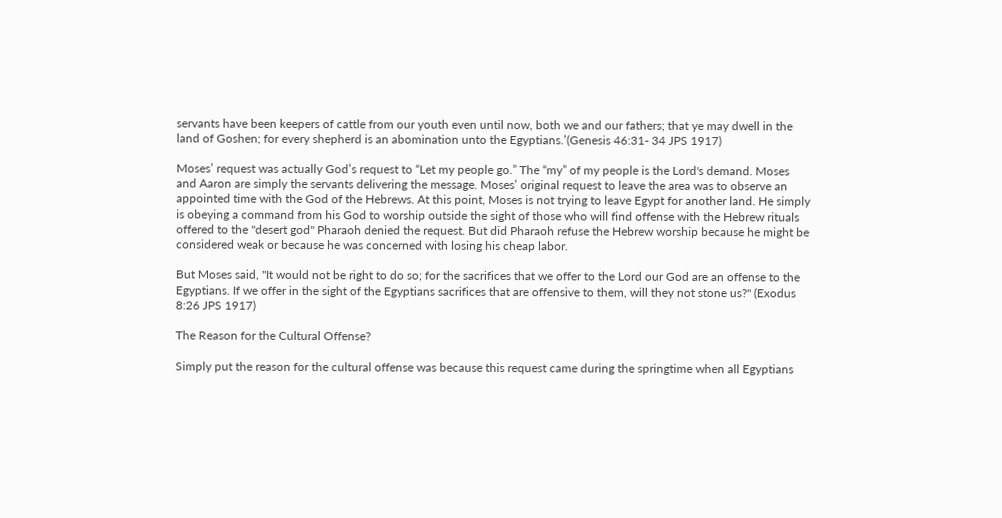servants have been keepers of cattle from our youth even until now, both we and our fathers; that ye may dwell in the land of Goshen; for every shepherd is an abomination unto the Egyptians.’(Genesis 46:31- 34 JPS 1917)

Moses’ request was actually God’s request to “Let my people go.” The “my” of my people is the Lord's demand. Moses and Aaron are simply the servants delivering the message. Moses’ original request to leave the area was to observe an appointed time with the God of the Hebrews. At this point, Moses is not trying to leave Egypt for another land. He simply is obeying a command from his God to worship outside the sight of those who will find offense with the Hebrew rituals offered to the "desert god" Pharaoh denied the request. But did Pharaoh refuse the Hebrew worship because he might be considered weak or because he was concerned with losing his cheap labor.

But Moses said, "It would not be right to do so; for the sacrifices that we offer to the Lord our God are an offense to the Egyptians. If we offer in the sight of the Egyptians sacrifices that are offensive to them, will they not stone us?" (Exodus 8:26 JPS 1917)

The Reason for the Cultural Offense?

Simply put the reason for the cultural offense was because this request came during the springtime when all Egyptians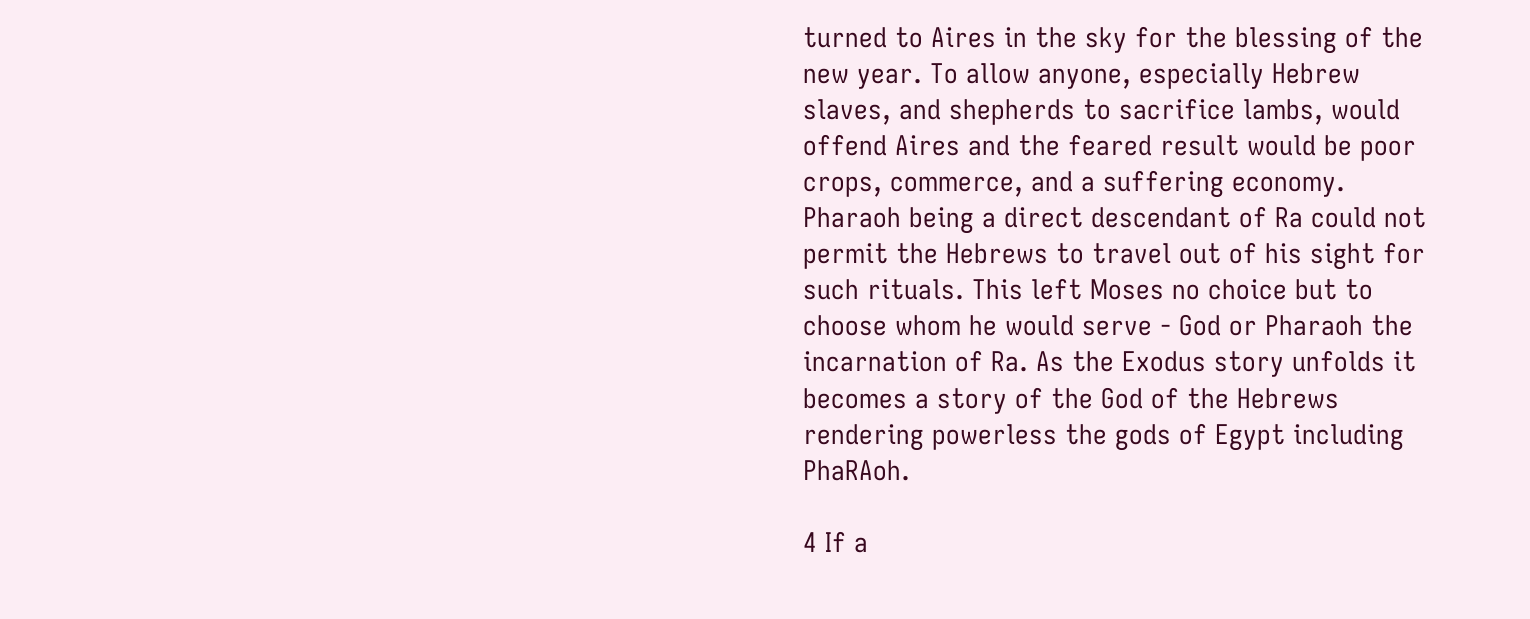turned to Aires in the sky for the blessing of the new year. To allow anyone, especially Hebrew slaves, and shepherds to sacrifice lambs, would offend Aires and the feared result would be poor crops, commerce, and a suffering economy. Pharaoh being a direct descendant of Ra could not permit the Hebrews to travel out of his sight for such rituals. This left Moses no choice but to choose whom he would serve - God or Pharaoh the incarnation of Ra. As the Exodus story unfolds it becomes a story of the God of the Hebrews rendering powerless the gods of Egypt including PhaRAoh.

4 If a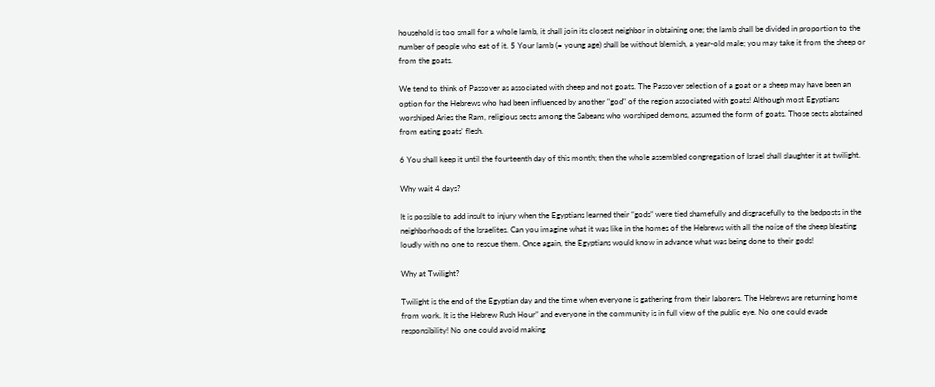household is too small for a whole lamb, it shall join its closest neighbor in obtaining one; the lamb shall be divided in proportion to the number of people who eat of it. 5 Your lamb (= young age) shall be without blemish, a year-old male; you may take it from the sheep or from the goats.

We tend to think of Passover as associated with sheep and not goats. The Passover selection of a goat or a sheep may have been an option for the Hebrews who had been influenced by another "god" of the region associated with goats! Although most Egyptians worshiped Aries the Ram, religious sects among the Sabeans who worshiped demons, assumed the form of goats. Those sects abstained from eating goats' flesh.

6 You shall keep it until the fourteenth day of this month; then the whole assembled congregation of Israel shall slaughter it at twilight.

Why wait 4 days?

It is possible to add insult to injury when the Egyptians learned their “gods” were tied shamefully and disgracefully to the bedposts in the neighborhoods of the Israelites. Can you imagine what it was like in the homes of the Hebrews with all the noise of the sheep bleating loudly with no one to rescue them. Once again, the Egyptians would know in advance what was being done to their gods!

Why at Twilight?

Twilight is the end of the Egyptian day and the time when everyone is gathering from their laborers. The Hebrews are returning home from work. It is the Hebrew Rush Hour” and everyone in the community is in full view of the public eye. No one could evade responsibility! No one could avoid making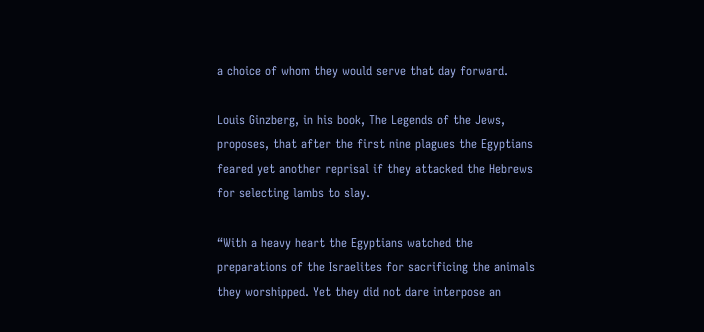a choice of whom they would serve that day forward.

Louis Ginzberg, in his book, The Legends of the Jews, proposes, that after the first nine plagues the Egyptians feared yet another reprisal if they attacked the Hebrews for selecting lambs to slay.

“With a heavy heart the Egyptians watched the preparations of the Israelites for sacrificing the animals they worshipped. Yet they did not dare interpose an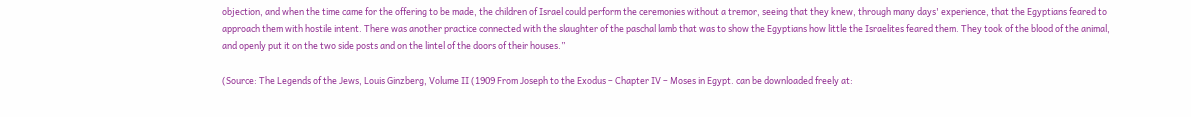objection, and when the time came for the offering to be made, the children of Israel could perform the ceremonies without a tremor, seeing that they knew, through many days' experience, that the Egyptians feared to approach them with hostile intent. There was another practice connected with the slaughter of the paschal lamb that was to show the Egyptians how little the Israelites feared them. They took of the blood of the animal, and openly put it on the two side posts and on the lintel of the doors of their houses.”

(Source: The Legends of the Jews, Louis Ginzberg, Volume II (1909 From Joseph to the Exodus – Chapter IV – Moses in Egypt. can be downloaded freely at: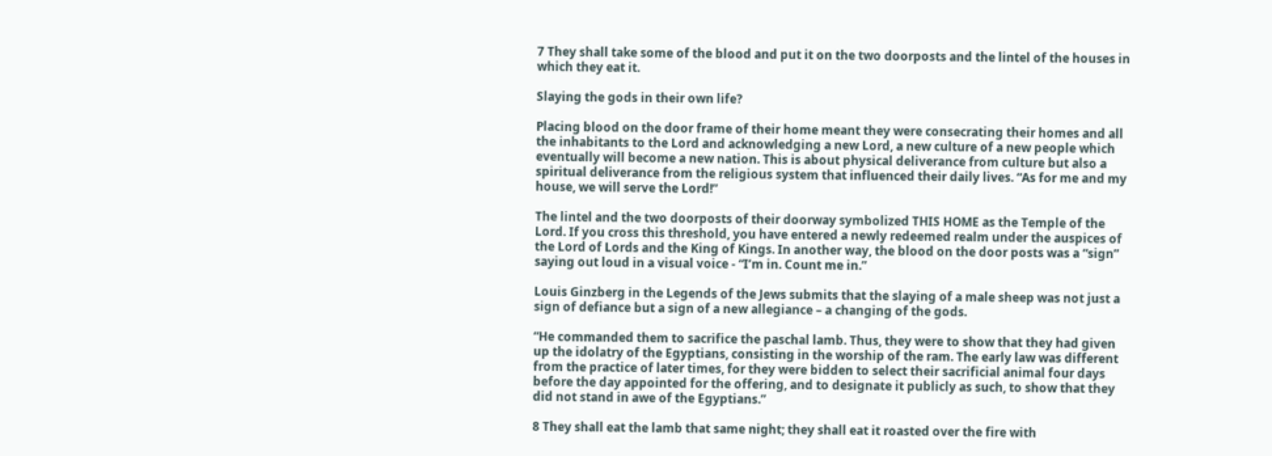7 They shall take some of the blood and put it on the two doorposts and the lintel of the houses in which they eat it.

Slaying the gods in their own life?

Placing blood on the door frame of their home meant they were consecrating their homes and all the inhabitants to the Lord and acknowledging a new Lord, a new culture of a new people which eventually will become a new nation. This is about physical deliverance from culture but also a spiritual deliverance from the religious system that influenced their daily lives. “As for me and my house, we will serve the Lord!”

The lintel and the two doorposts of their doorway symbolized THIS HOME as the Temple of the Lord. If you cross this threshold, you have entered a newly redeemed realm under the auspices of the Lord of Lords and the King of Kings. In another way, the blood on the door posts was a “sign” saying out loud in a visual voice - “I’m in. Count me in.”

Louis Ginzberg in the Legends of the Jews submits that the slaying of a male sheep was not just a sign of defiance but a sign of a new allegiance – a changing of the gods.

“He commanded them to sacrifice the paschal lamb. Thus, they were to show that they had given up the idolatry of the Egyptians, consisting in the worship of the ram. The early law was different from the practice of later times, for they were bidden to select their sacrificial animal four days before the day appointed for the offering, and to designate it publicly as such, to show that they did not stand in awe of the Egyptians.”

8 They shall eat the lamb that same night; they shall eat it roasted over the fire with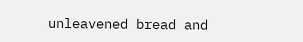unleavened bread and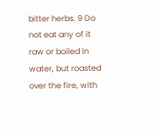bitter herbs. 9 Do not eat any of it raw or boiled in water, but roasted over the fire, with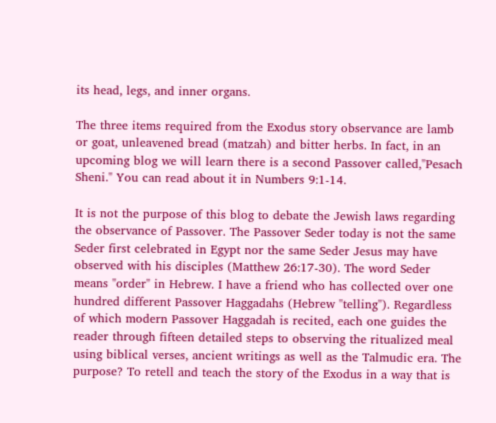its head, legs, and inner organs.

The three items required from the Exodus story observance are lamb or goat, unleavened bread (matzah) and bitter herbs. In fact, in an upcoming blog we will learn there is a second Passover called,"Pesach Sheni." You can read about it in Numbers 9:1-14.

It is not the purpose of this blog to debate the Jewish laws regarding the observance of Passover. The Passover Seder today is not the same Seder first celebrated in Egypt nor the same Seder Jesus may have observed with his disciples (Matthew 26:17-30). The word Seder means "order" in Hebrew. I have a friend who has collected over one hundred different Passover Haggadahs (Hebrew "telling"). Regardless of which modern Passover Haggadah is recited, each one guides the reader through fifteen detailed steps to observing the ritualized meal using biblical verses, ancient writings as well as the Talmudic era. The purpose? To retell and teach the story of the Exodus in a way that is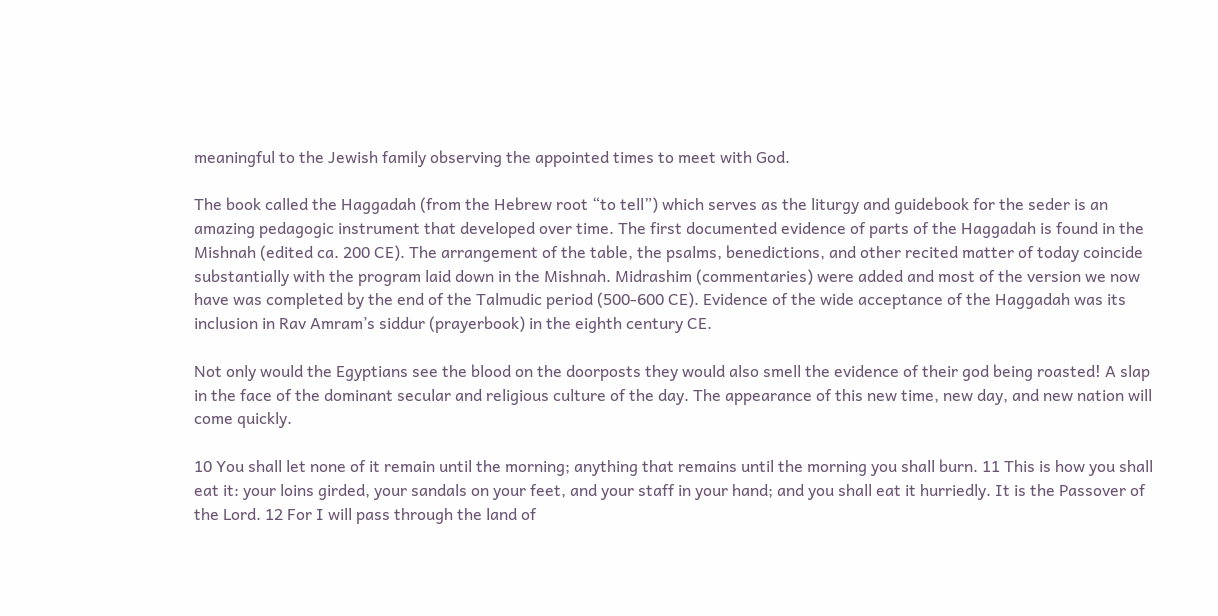meaningful to the Jewish family observing the appointed times to meet with God.

The book called the Haggadah (from the Hebrew root “to tell”) which serves as the liturgy and guidebook for the seder is an amazing pedagogic instrument that developed over time. The first documented evidence of parts of the Haggadah is found in the Mishnah (edited ca. 200 CE). The arrangement of the table, the psalms, benedictions, and other recited matter of today coincide substantially with the program laid down in the Mishnah. Midrashim (commentaries) were added and most of the version we now have was completed by the end of the Talmudic period (500-600 CE). Evidence of the wide acceptance of the Haggadah was its inclusion in Rav Amram’s siddur (prayerbook) in the eighth century CE.

Not only would the Egyptians see the blood on the doorposts they would also smell the evidence of their god being roasted! A slap in the face of the dominant secular and religious culture of the day. The appearance of this new time, new day, and new nation will come quickly.

10 You shall let none of it remain until the morning; anything that remains until the morning you shall burn. 11 This is how you shall eat it: your loins girded, your sandals on your feet, and your staff in your hand; and you shall eat it hurriedly. It is the Passover of the Lord. 12 For I will pass through the land of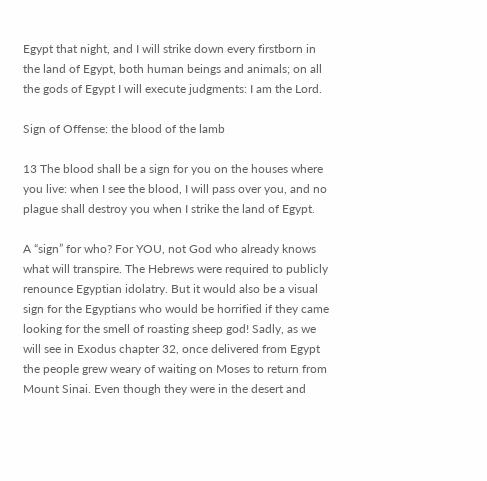Egypt that night, and I will strike down every firstborn in the land of Egypt, both human beings and animals; on all the gods of Egypt I will execute judgments: I am the Lord.

Sign of Offense: the blood of the lamb

13 The blood shall be a sign for you on the houses where you live: when I see the blood, I will pass over you, and no plague shall destroy you when I strike the land of Egypt.

A “sign” for who? For YOU, not God who already knows what will transpire. The Hebrews were required to publicly renounce Egyptian idolatry. But it would also be a visual sign for the Egyptians who would be horrified if they came looking for the smell of roasting sheep god! Sadly, as we will see in Exodus chapter 32, once delivered from Egypt the people grew weary of waiting on Moses to return from Mount Sinai. Even though they were in the desert and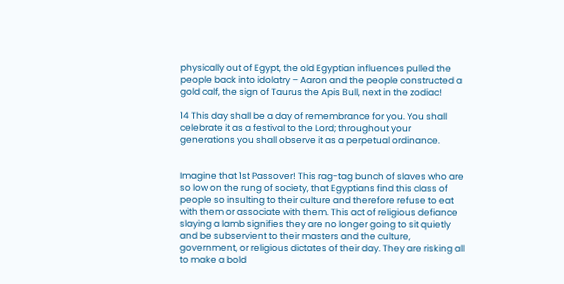physically out of Egypt, the old Egyptian influences pulled the people back into idolatry – Aaron and the people constructed a gold calf, the sign of Taurus the Apis Bull, next in the zodiac!

14 This day shall be a day of remembrance for you. You shall celebrate it as a festival to the Lord; throughout your generations you shall observe it as a perpetual ordinance.


Imagine that 1st Passover! This rag-tag bunch of slaves who are so low on the rung of society, that Egyptians find this class of people so insulting to their culture and therefore refuse to eat with them or associate with them. This act of religious defiance slaying a lamb signifies they are no longer going to sit quietly and be subservient to their masters and the culture, government, or religious dictates of their day. They are risking all to make a bold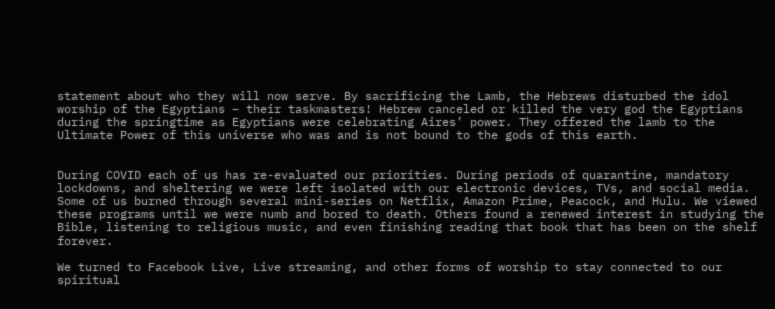statement about who they will now serve. By sacrificing the Lamb, the Hebrews disturbed the idol worship of the Egyptians – their taskmasters! Hebrew canceled or killed the very god the Egyptians during the springtime as Egyptians were celebrating Aires’ power. They offered the lamb to the Ultimate Power of this universe who was and is not bound to the gods of this earth.


During COVID each of us has re-evaluated our priorities. During periods of quarantine, mandatory lockdowns, and sheltering we were left isolated with our electronic devices, TVs, and social media. Some of us burned through several mini-series on Netflix, Amazon Prime, Peacock, and Hulu. We viewed these programs until we were numb and bored to death. Others found a renewed interest in studying the Bible, listening to religious music, and even finishing reading that book that has been on the shelf forever.

We turned to Facebook Live, Live streaming, and other forms of worship to stay connected to our spiritual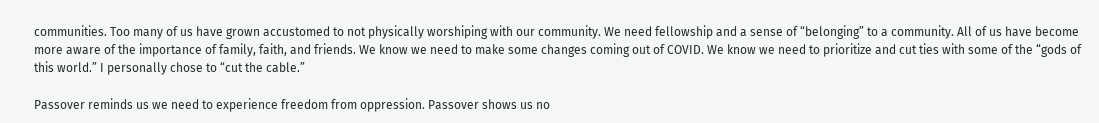communities. Too many of us have grown accustomed to not physically worshiping with our community. We need fellowship and a sense of “belonging” to a community. All of us have become more aware of the importance of family, faith, and friends. We know we need to make some changes coming out of COVID. We know we need to prioritize and cut ties with some of the “gods of this world.” I personally chose to “cut the cable.”

Passover reminds us we need to experience freedom from oppression. Passover shows us no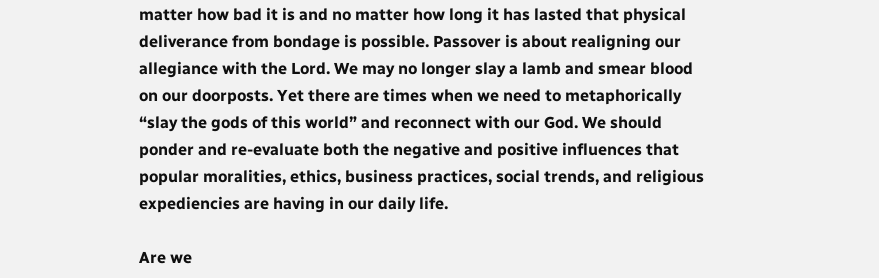matter how bad it is and no matter how long it has lasted that physical deliverance from bondage is possible. Passover is about realigning our allegiance with the Lord. We may no longer slay a lamb and smear blood on our doorposts. Yet there are times when we need to metaphorically “slay the gods of this world” and reconnect with our God. We should ponder and re-evaluate both the negative and positive influences that popular moralities, ethics, business practices, social trends, and religious expediencies are having in our daily life.

Are we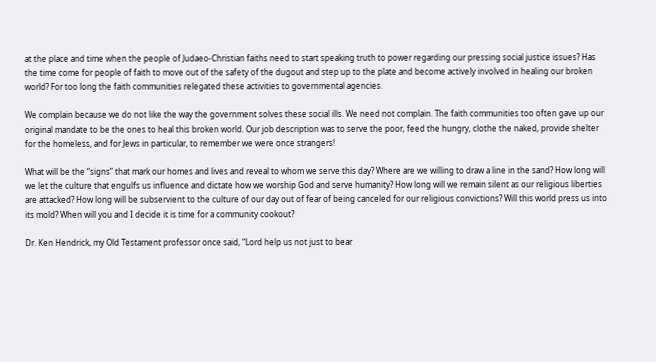at the place and time when the people of Judaeo-Christian faiths need to start speaking truth to power regarding our pressing social justice issues? Has the time come for people of faith to move out of the safety of the dugout and step up to the plate and become actively involved in healing our broken world? For too long the faith communities relegated these activities to governmental agencies.

We complain because we do not like the way the government solves these social ills. We need not complain. The faith communities too often gave up our original mandate to be the ones to heal this broken world. Our job description was to serve the poor, feed the hungry, clothe the naked, provide shelter for the homeless, and for Jews in particular, to remember we were once strangers!

What will be the “signs” that mark our homes and lives and reveal to whom we serve this day? Where are we willing to draw a line in the sand? How long will we let the culture that engulfs us influence and dictate how we worship God and serve humanity? How long will we remain silent as our religious liberties are attacked? How long will be subservient to the culture of our day out of fear of being canceled for our religious convictions? Will this world press us into its mold? When will you and I decide it is time for a community cookout?

Dr. Ken Hendrick, my Old Testament professor once said, “Lord help us not just to bear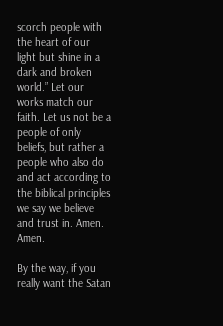scorch people with the heart of our light but shine in a dark and broken world.” Let our works match our faith. Let us not be a people of only beliefs, but rather a people who also do and act according to the biblical principles we say we believe and trust in. Amen. Amen.

By the way, if you really want the Satan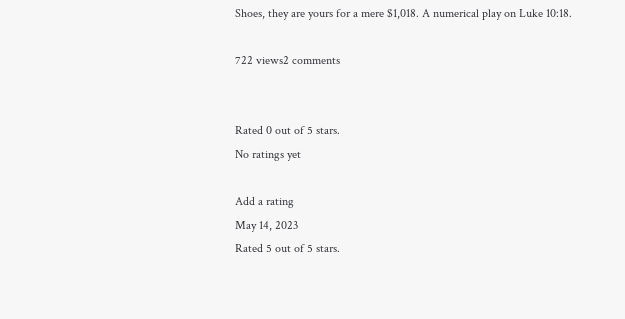Shoes, they are yours for a mere $1,018. A numerical play on Luke 10:18.

722 views2 comments


Rated 0 out of 5 stars.
No ratings yet

Add a rating
May 14, 2023
Rated 5 out of 5 stars.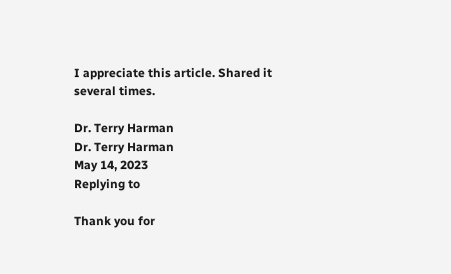I appreciate this article. Shared it several times.

Dr. Terry Harman
Dr. Terry Harman
May 14, 2023
Replying to

Thank you for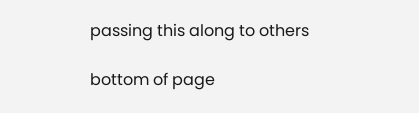passing this along to others

bottom of page